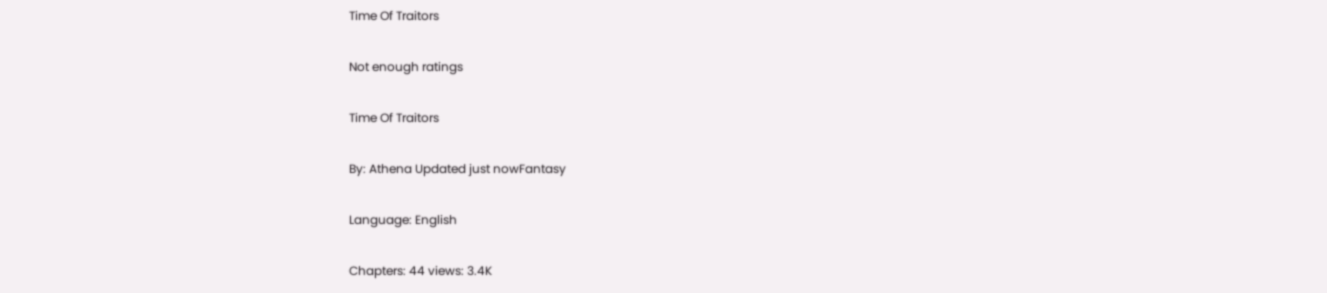Time Of Traitors

Not enough ratings

Time Of Traitors

By: Athena Updated just nowFantasy

Language: English

Chapters: 44 views: 3.4K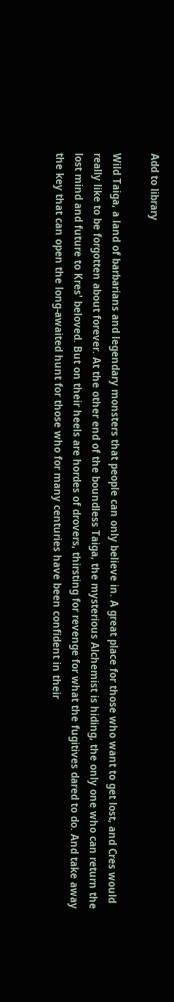Add to library

Wild Taiga, a land of barbarians and legendary monsters that people can only believe in. A great place for those who want to get lost, and Cres would really like to be forgotten about forever. At the other end of the boundless Taiga, the mysterious Alchemist is hiding, the only one who can return the lost mind and future to Kres' beloved. But on their heels are hordes of drovers, thirsting for revenge for what the fugitives dared to do. And take away the key that can open the long-awaited hunt for those who for many centuries have been confident in their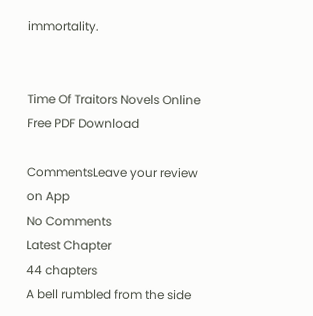immortality.


Time Of Traitors Novels Online Free PDF Download

CommentsLeave your review on App
No Comments
Latest Chapter
44 chapters
A bell rumbled from the side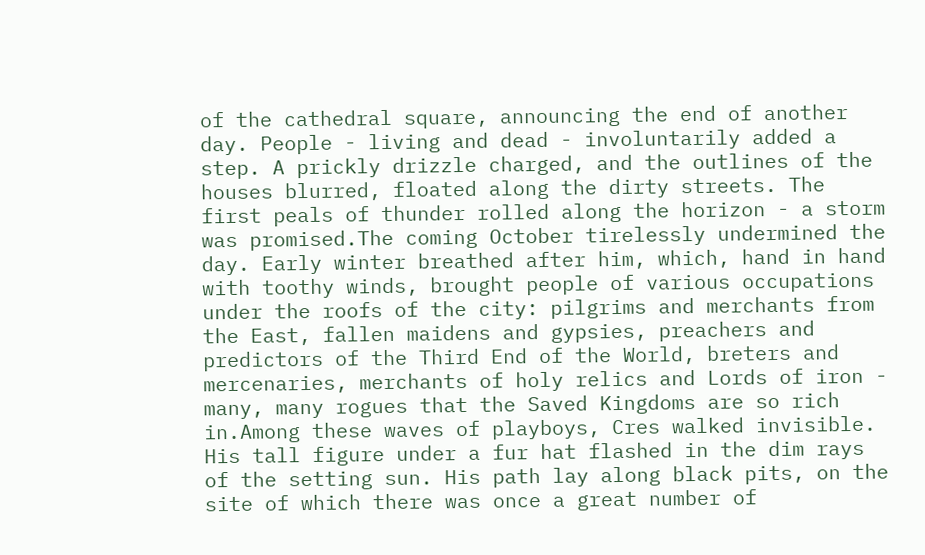of the cathedral square, announcing the end of another day. People - living and dead - involuntarily added a step. A prickly drizzle charged, and the outlines of the houses blurred, floated along the dirty streets. The first peals of thunder rolled along the horizon - a storm was promised.The coming October tirelessly undermined the day. Early winter breathed after him, which, hand in hand with toothy winds, brought people of various occupations under the roofs of the city: pilgrims and merchants from the East, fallen maidens and gypsies, preachers and predictors of the Third End of the World, breters and mercenaries, merchants of holy relics and Lords of iron - many, many rogues that the Saved Kingdoms are so rich in.Among these waves of playboys, Cres walked invisible. His tall figure under a fur hat flashed in the dim rays of the setting sun. His path lay along black pits, on the site of which there was once a great number of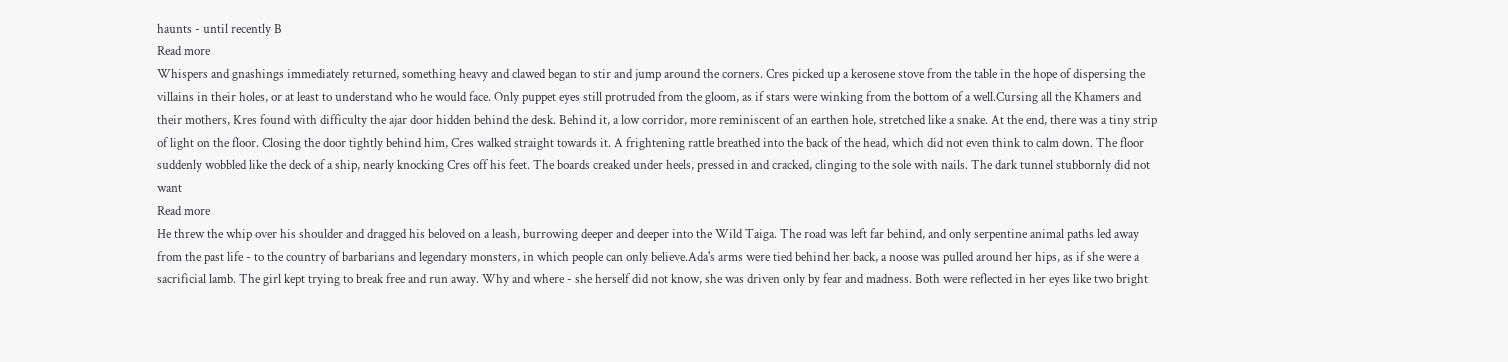haunts - until recently B
Read more
Whispers and gnashings immediately returned, something heavy and clawed began to stir and jump around the corners. Cres picked up a kerosene stove from the table in the hope of dispersing the villains in their holes, or at least to understand who he would face. Only puppet eyes still protruded from the gloom, as if stars were winking from the bottom of a well.Cursing all the Khamers and their mothers, Kres found with difficulty the ajar door hidden behind the desk. Behind it, a low corridor, more reminiscent of an earthen hole, stretched like a snake. At the end, there was a tiny strip of light on the floor. Closing the door tightly behind him, Cres walked straight towards it. A frightening rattle breathed into the back of the head, which did not even think to calm down. The floor suddenly wobbled like the deck of a ship, nearly knocking Cres off his feet. The boards creaked under heels, pressed in and cracked, clinging to the sole with nails. The dark tunnel stubbornly did not want
Read more
He threw the whip over his shoulder and dragged his beloved on a leash, burrowing deeper and deeper into the Wild Taiga. The road was left far behind, and only serpentine animal paths led away from the past life - to the country of barbarians and legendary monsters, in which people can only believe.Ada's arms were tied behind her back, a noose was pulled around her hips, as if she were a sacrificial lamb. The girl kept trying to break free and run away. Why and where - she herself did not know, she was driven only by fear and madness. Both were reflected in her eyes like two bright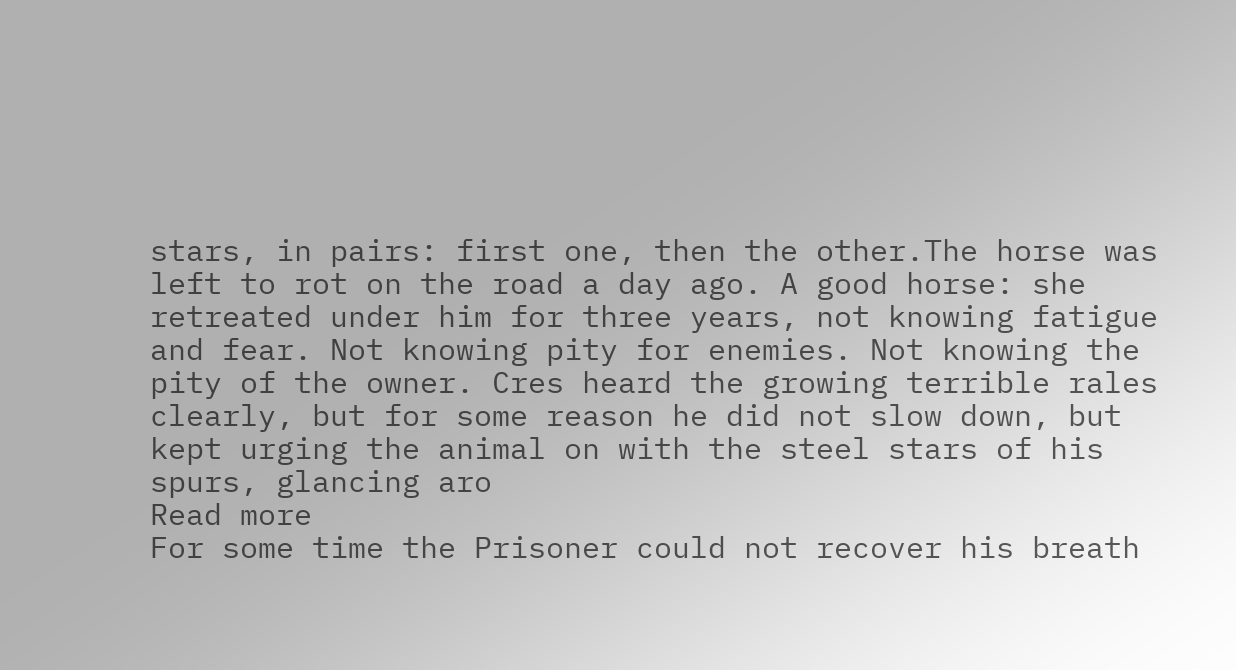stars, in pairs: first one, then the other.The horse was left to rot on the road a day ago. A good horse: she retreated under him for three years, not knowing fatigue and fear. Not knowing pity for enemies. Not knowing the pity of the owner. Cres heard the growing terrible rales clearly, but for some reason he did not slow down, but kept urging the animal on with the steel stars of his spurs, glancing aro
Read more
For some time the Prisoner could not recover his breath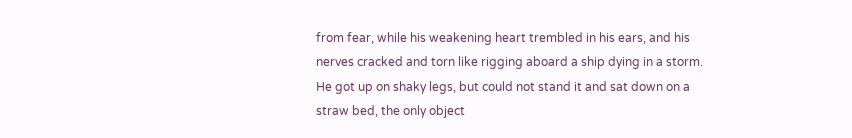from fear, while his weakening heart trembled in his ears, and his nerves cracked and torn like rigging aboard a ship dying in a storm. He got up on shaky legs, but could not stand it and sat down on a straw bed, the only object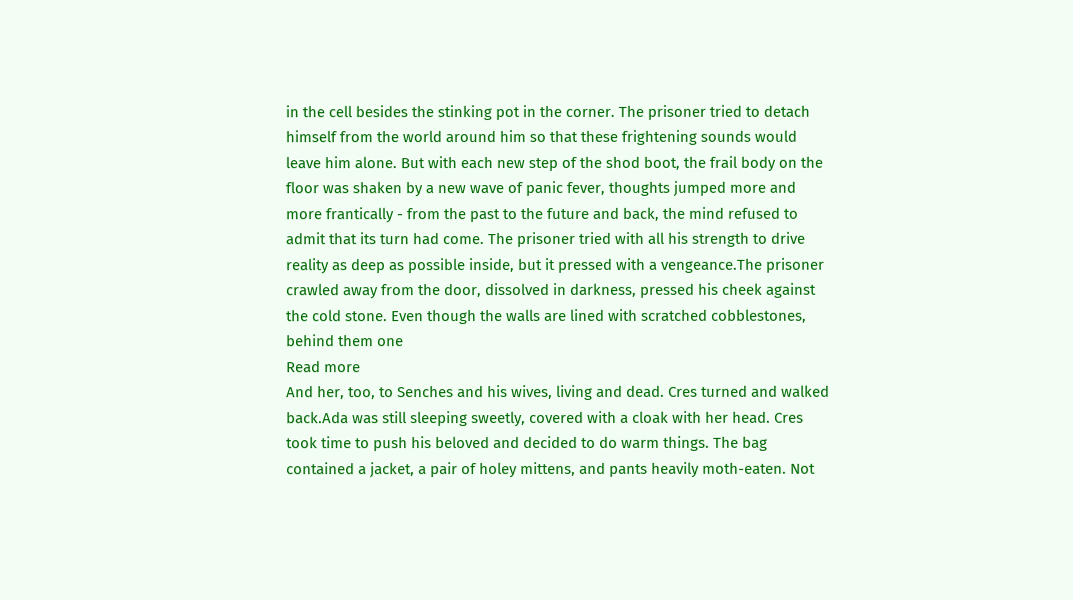in the cell besides the stinking pot in the corner. The prisoner tried to detach himself from the world around him so that these frightening sounds would leave him alone. But with each new step of the shod boot, the frail body on the floor was shaken by a new wave of panic fever, thoughts jumped more and more frantically - from the past to the future and back, the mind refused to admit that its turn had come. The prisoner tried with all his strength to drive reality as deep as possible inside, but it pressed with a vengeance.The prisoner crawled away from the door, dissolved in darkness, pressed his cheek against the cold stone. Even though the walls are lined with scratched cobblestones, behind them one
Read more
And her, too, to Senches and his wives, living and dead. Cres turned and walked back.Ada was still sleeping sweetly, covered with a cloak with her head. Cres took time to push his beloved and decided to do warm things. The bag contained a jacket, a pair of holey mittens, and pants heavily moth-eaten. Not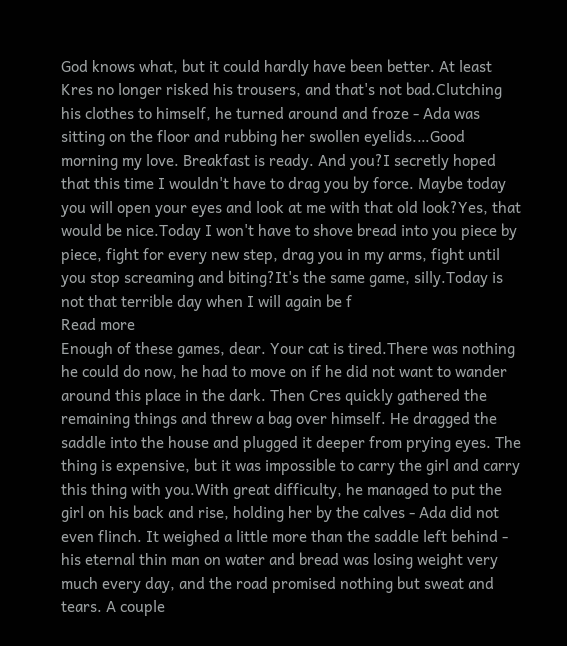God knows what, but it could hardly have been better. At least Kres no longer risked his trousers, and that's not bad.Clutching his clothes to himself, he turned around and froze - Ada was sitting on the floor and rubbing her swollen eyelids.…Good morning my love. Breakfast is ready. And you?I secretly hoped that this time I wouldn't have to drag you by force. Maybe today you will open your eyes and look at me with that old look?Yes, that would be nice.Today I won't have to shove bread into you piece by piece, fight for every new step, drag you in my arms, fight until you stop screaming and biting?It's the same game, silly.Today is not that terrible day when I will again be f
Read more
Enough of these games, dear. Your cat is tired.There was nothing he could do now, he had to move on if he did not want to wander around this place in the dark. Then Cres quickly gathered the remaining things and threw a bag over himself. He dragged the saddle into the house and plugged it deeper from prying eyes. The thing is expensive, but it was impossible to carry the girl and carry this thing with you.With great difficulty, he managed to put the girl on his back and rise, holding her by the calves - Ada did not even flinch. It weighed a little more than the saddle left behind - his eternal thin man on water and bread was losing weight very much every day, and the road promised nothing but sweat and tears. A couple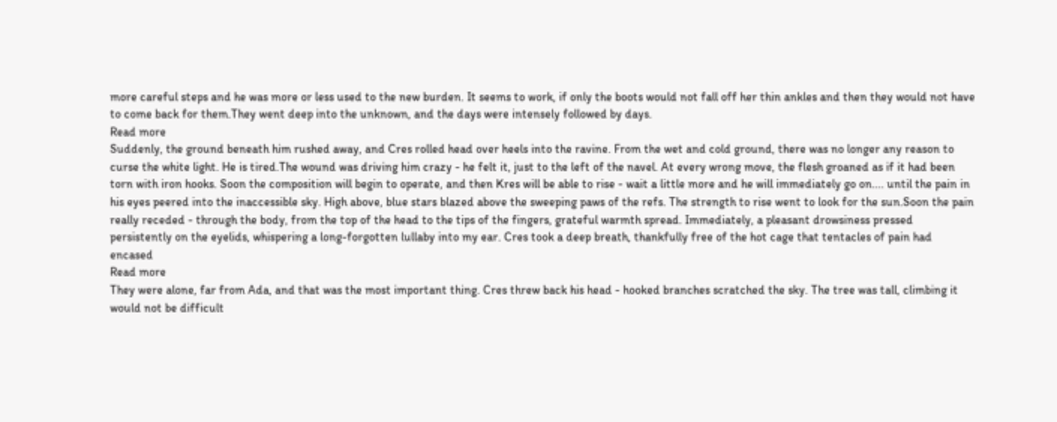more careful steps and he was more or less used to the new burden. It seems to work, if only the boots would not fall off her thin ankles and then they would not have to come back for them.They went deep into the unknown, and the days were intensely followed by days.
Read more
Suddenly, the ground beneath him rushed away, and Cres rolled head over heels into the ravine. From the wet and cold ground, there was no longer any reason to curse the white light. He is tired.The wound was driving him crazy - he felt it, just to the left of the navel. At every wrong move, the flesh groaned as if it had been torn with iron hooks. Soon the composition will begin to operate, and then Kres will be able to rise - wait a little more and he will immediately go on.... until the pain in his eyes peered into the inaccessible sky. High above, blue stars blazed above the sweeping paws of the refs. The strength to rise went to look for the sun.Soon the pain really receded - through the body, from the top of the head to the tips of the fingers, grateful warmth spread. Immediately, a pleasant drowsiness pressed persistently on the eyelids, whispering a long-forgotten lullaby into my ear. Cres took a deep breath, thankfully free of the hot cage that tentacles of pain had encased
Read more
They were alone, far from Ada, and that was the most important thing. Cres threw back his head - hooked branches scratched the sky. The tree was tall, climbing it would not be difficult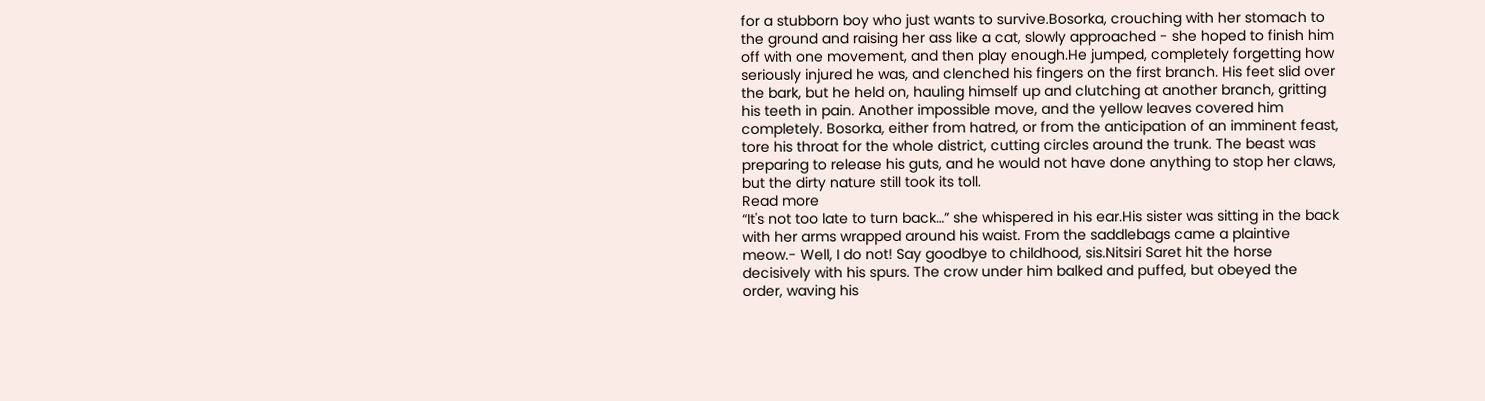for a stubborn boy who just wants to survive.Bosorka, crouching with her stomach to the ground and raising her ass like a cat, slowly approached - she hoped to finish him off with one movement, and then play enough.He jumped, completely forgetting how seriously injured he was, and clenched his fingers on the first branch. His feet slid over the bark, but he held on, hauling himself up and clutching at another branch, gritting his teeth in pain. Another impossible move, and the yellow leaves covered him completely. Bosorka, either from hatred, or from the anticipation of an imminent feast, tore his throat for the whole district, cutting circles around the trunk. The beast was preparing to release his guts, and he would not have done anything to stop her claws, but the dirty nature still took its toll.
Read more
“It's not too late to turn back…” she whispered in his ear.His sister was sitting in the back with her arms wrapped around his waist. From the saddlebags came a plaintive meow.- Well, I do not! Say goodbye to childhood, sis.Nitsiri Saret hit the horse decisively with his spurs. The crow under him balked and puffed, but obeyed the order, waving his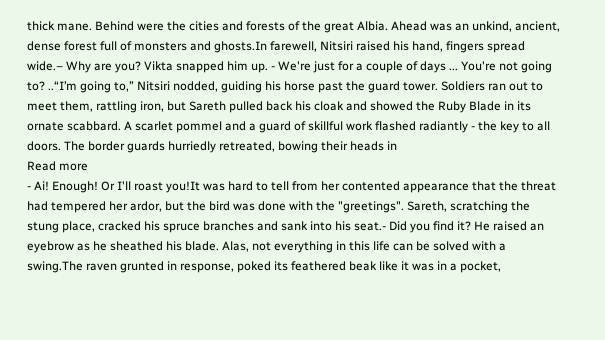thick mane. Behind were the cities and forests of the great Albia. Ahead was an unkind, ancient, dense forest full of monsters and ghosts.In farewell, Nitsiri raised his hand, fingers spread wide.– Why are you? Vikta snapped him up. - We're just for a couple of days ... You're not going to? ..“I’m going to,” Nitsiri nodded, guiding his horse past the guard tower. Soldiers ran out to meet them, rattling iron, but Sareth pulled back his cloak and showed the Ruby Blade in its ornate scabbard. A scarlet pommel and a guard of skillful work flashed radiantly - the key to all doors. The border guards hurriedly retreated, bowing their heads in
Read more
- Ai! Enough! Or I'll roast you!It was hard to tell from her contented appearance that the threat had tempered her ardor, but the bird was done with the "greetings". Sareth, scratching the stung place, cracked his spruce branches and sank into his seat.- Did you find it? He raised an eyebrow as he sheathed his blade. Alas, not everything in this life can be solved with a swing.The raven grunted in response, poked its feathered beak like it was in a pocket,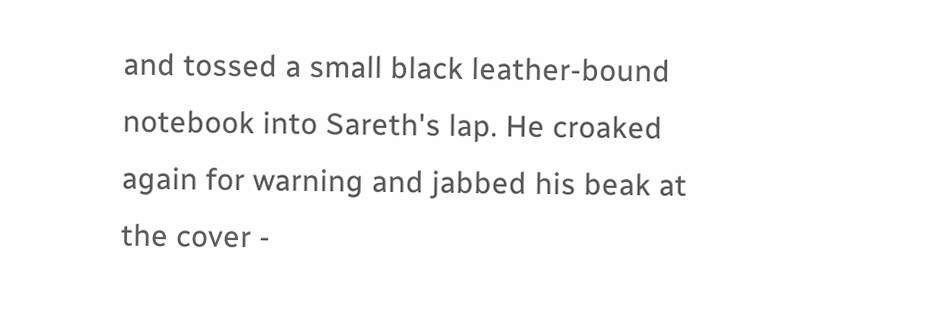and tossed a small black leather-bound notebook into Sareth's lap. He croaked again for warning and jabbed his beak at the cover -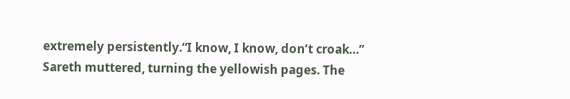extremely persistently.“I know, I know, don’t croak…” Sareth muttered, turning the yellowish pages. The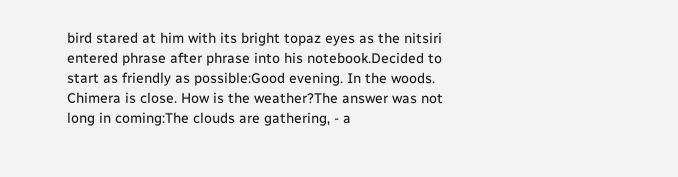bird stared at him with its bright topaz eyes as the nitsiri entered phrase after phrase into his notebook.Decided to start as friendly as possible:Good evening. In the woods. Chimera is close. How is the weather?The answer was not long in coming:The clouds are gathering, - a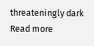threateningly dark
Read more